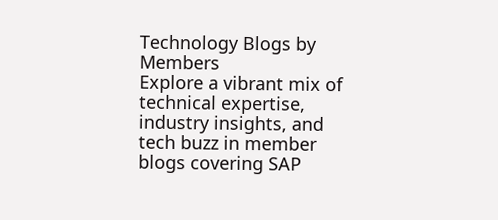Technology Blogs by Members
Explore a vibrant mix of technical expertise, industry insights, and tech buzz in member blogs covering SAP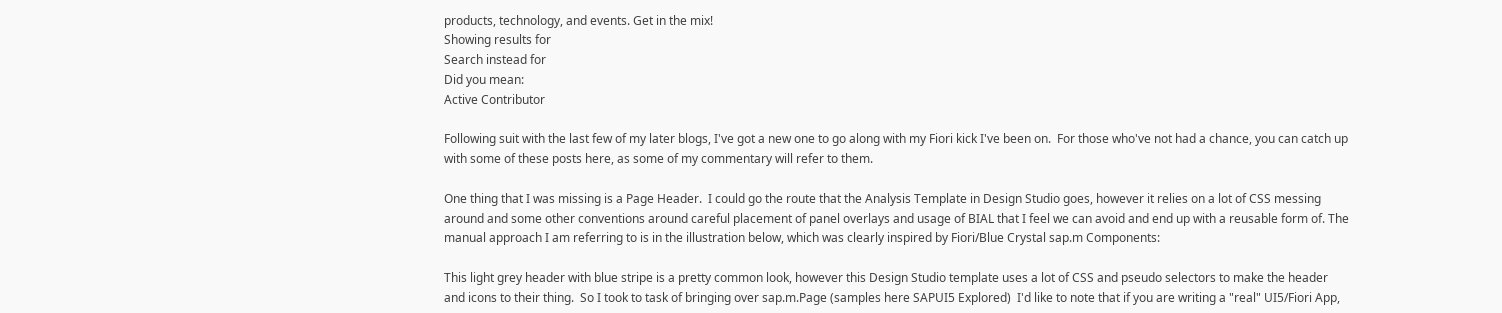products, technology, and events. Get in the mix!
Showing results for
Search instead for
Did you mean:
Active Contributor

Following suit with the last few of my later blogs, I've got a new one to go along with my Fiori kick I've been on.  For those who've not had a chance, you can catch up with some of these posts here, as some of my commentary will refer to them.

One thing that I was missing is a Page Header.  I could go the route that the Analysis Template in Design Studio goes, however it relies on a lot of CSS messing around and some other conventions around careful placement of panel overlays and usage of BIAL that I feel we can avoid and end up with a reusable form of. The manual approach I am referring to is in the illustration below, which was clearly inspired by Fiori/Blue Crystal sap.m Components:

This light grey header with blue stripe is a pretty common look, however this Design Studio template uses a lot of CSS and pseudo selectors to make the header and icons to their thing.  So I took to task of bringing over sap.m.Page (samples here SAPUI5 Explored)  I'd like to note that if you are writing a "real" UI5/Fiori App,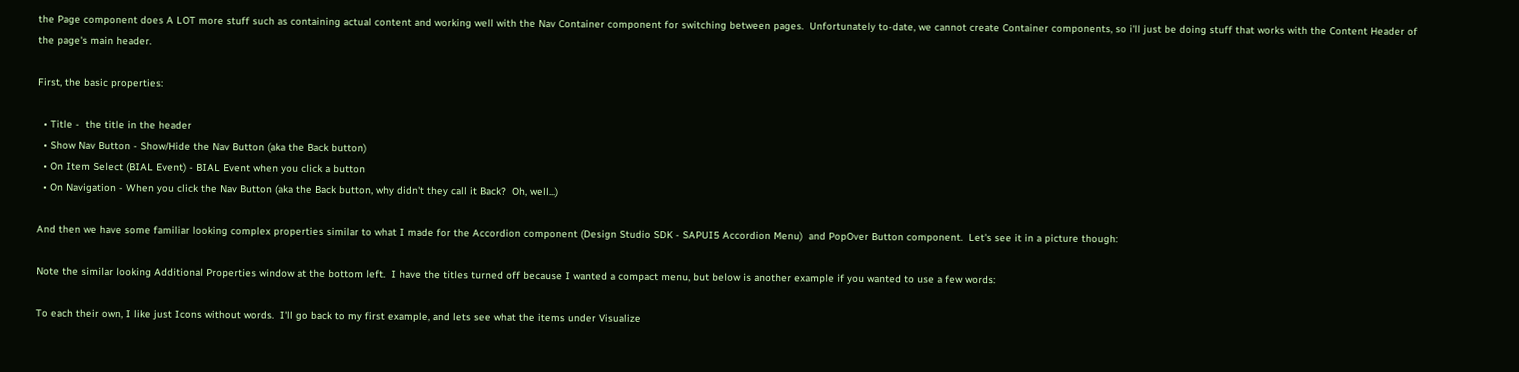the Page component does A LOT more stuff such as containing actual content and working well with the Nav Container component for switching between pages.  Unfortunately to-date, we cannot create Container components, so i'll just be doing stuff that works with the Content Header of the page's main header.

First, the basic properties:

  • Title -  the title in the header
  • Show Nav Button - Show/Hide the Nav Button (aka the Back button)
  • On Item Select (BIAL Event) - BIAL Event when you click a button
  • On Navigation - When you click the Nav Button (aka the Back button, why didn't they call it Back?  Oh, well...)

And then we have some familiar looking complex properties similar to what I made for the Accordion component (Design Studio SDK - SAPUI5 Accordion Menu)  and PopOver Button component.  Let's see it in a picture though:

Note the similar looking Additional Properties window at the bottom left.  I have the titles turned off because I wanted a compact menu, but below is another example if you wanted to use a few words:

To each their own, I like just Icons without words.  I'll go back to my first example, and lets see what the items under Visualize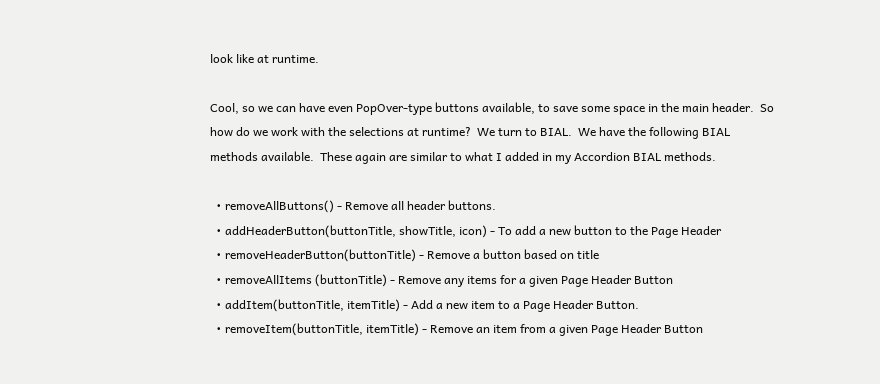look like at runtime.

Cool, so we can have even PopOver-type buttons available, to save some space in the main header.  So how do we work with the selections at runtime?  We turn to BIAL.  We have the following BIAL methods available.  These again are similar to what I added in my Accordion BIAL methods.

  • removeAllButtons() - Remove all header buttons.
  • addHeaderButton(buttonTitle, showTitle, icon) - To add a new button to the Page Header
  • removeHeaderButton(buttonTitle) - Remove a button based on title
  • removeAllItems (buttonTitle) - Remove any items for a given Page Header Button
  • addItem(buttonTitle, itemTitle) - Add a new item to a Page Header Button.
  • removeItem(buttonTitle, itemTitle) - Remove an item from a given Page Header Button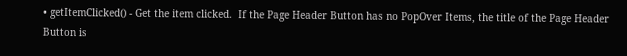• getItemClicked() - Get the item clicked.  If the Page Header Button has no PopOver Items, the title of the Page Header Button is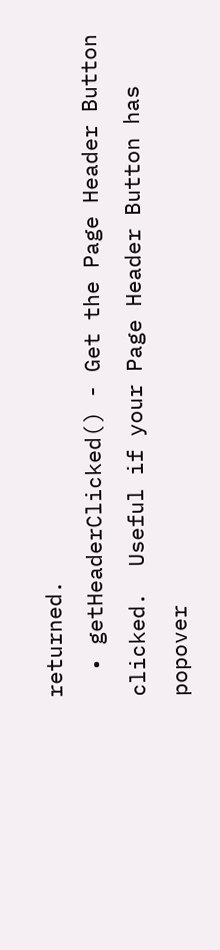returned.
  • getHeaderClicked() - Get the Page Header Button clicked.  Useful if your Page Header Button has popover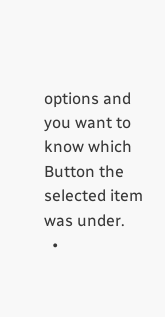options and you want to know which Button the selected item was under.
  •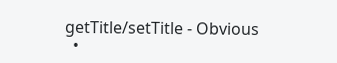getTitle/setTitle - Obvious
  •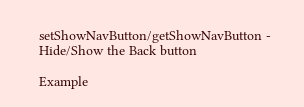setShowNavButton/getShowNavButton - Hide/Show the Back button

Example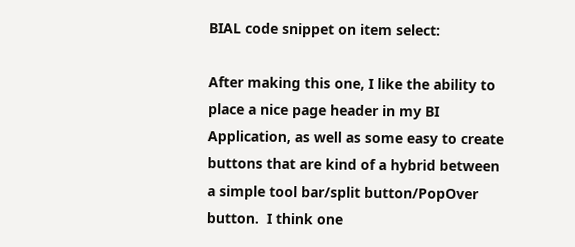BIAL code snippet on item select:

After making this one, I like the ability to place a nice page header in my BI Application, as well as some easy to create buttons that are kind of a hybrid between a simple tool bar/split button/PopOver button.  I think one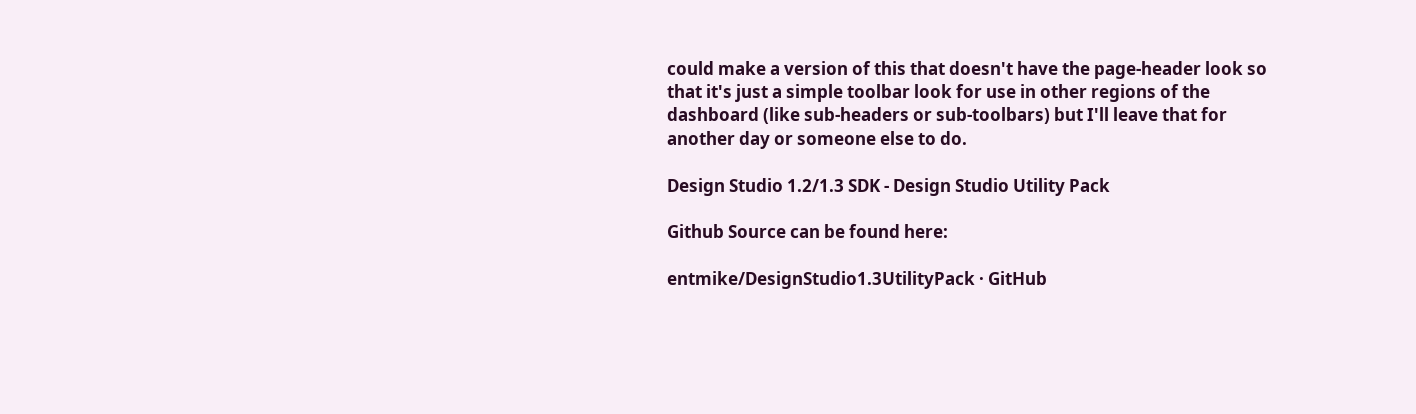could make a version of this that doesn't have the page-header look so that it's just a simple toolbar look for use in other regions of the dashboard (like sub-headers or sub-toolbars) but I'll leave that for another day or someone else to do.

Design Studio 1.2/1.3 SDK - Design Studio Utility Pack

Github Source can be found here:

entmike/DesignStudio1.3UtilityPack · GitHub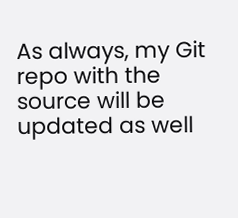As always, my Git repo with the source will be updated as well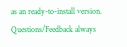as an ready-to-install version.  Questions/Feedback always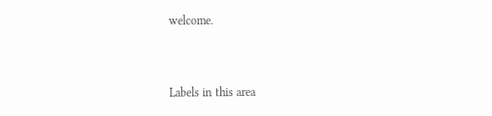welcome.


Labels in this area